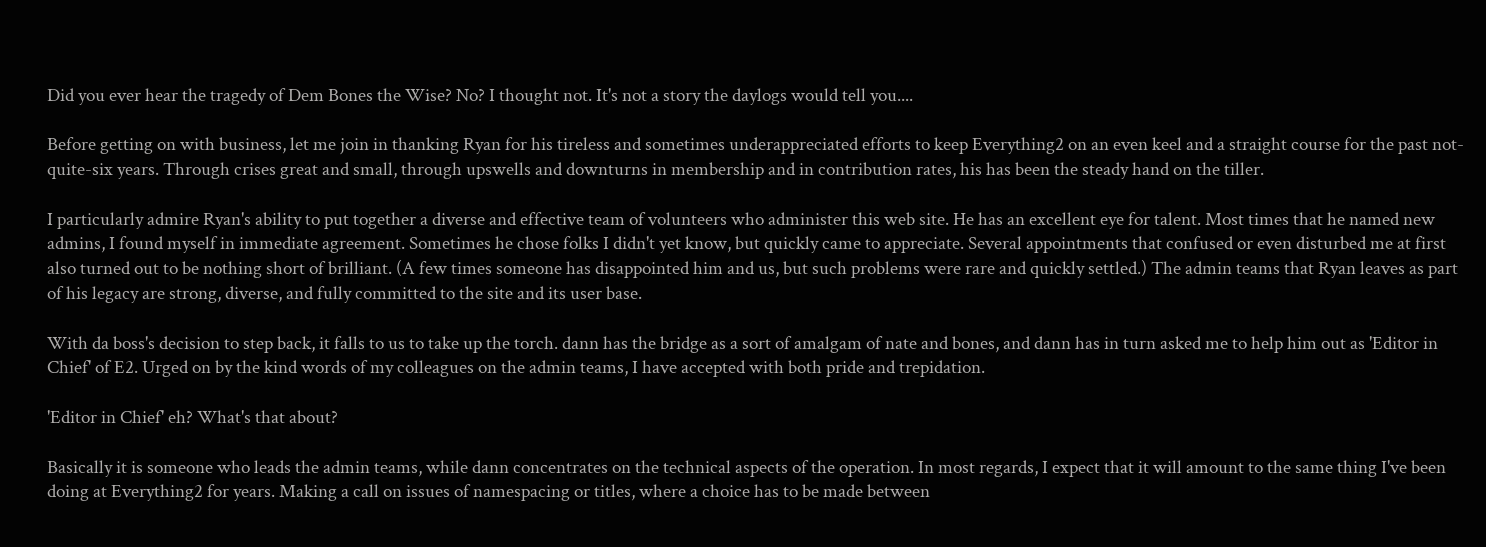Did you ever hear the tragedy of Dem Bones the Wise? No? I thought not. It's not a story the daylogs would tell you....

Before getting on with business, let me join in thanking Ryan for his tireless and sometimes underappreciated efforts to keep Everything2 on an even keel and a straight course for the past not-quite-six years. Through crises great and small, through upswells and downturns in membership and in contribution rates, his has been the steady hand on the tiller.

I particularly admire Ryan's ability to put together a diverse and effective team of volunteers who administer this web site. He has an excellent eye for talent. Most times that he named new admins, I found myself in immediate agreement. Sometimes he chose folks I didn't yet know, but quickly came to appreciate. Several appointments that confused or even disturbed me at first also turned out to be nothing short of brilliant. (A few times someone has disappointed him and us, but such problems were rare and quickly settled.) The admin teams that Ryan leaves as part of his legacy are strong, diverse, and fully committed to the site and its user base.

With da boss's decision to step back, it falls to us to take up the torch. dann has the bridge as a sort of amalgam of nate and bones, and dann has in turn asked me to help him out as 'Editor in Chief' of E2. Urged on by the kind words of my colleagues on the admin teams, I have accepted with both pride and trepidation.

'Editor in Chief' eh? What's that about?

Basically it is someone who leads the admin teams, while dann concentrates on the technical aspects of the operation. In most regards, I expect that it will amount to the same thing I've been doing at Everything2 for years. Making a call on issues of namespacing or titles, where a choice has to be made between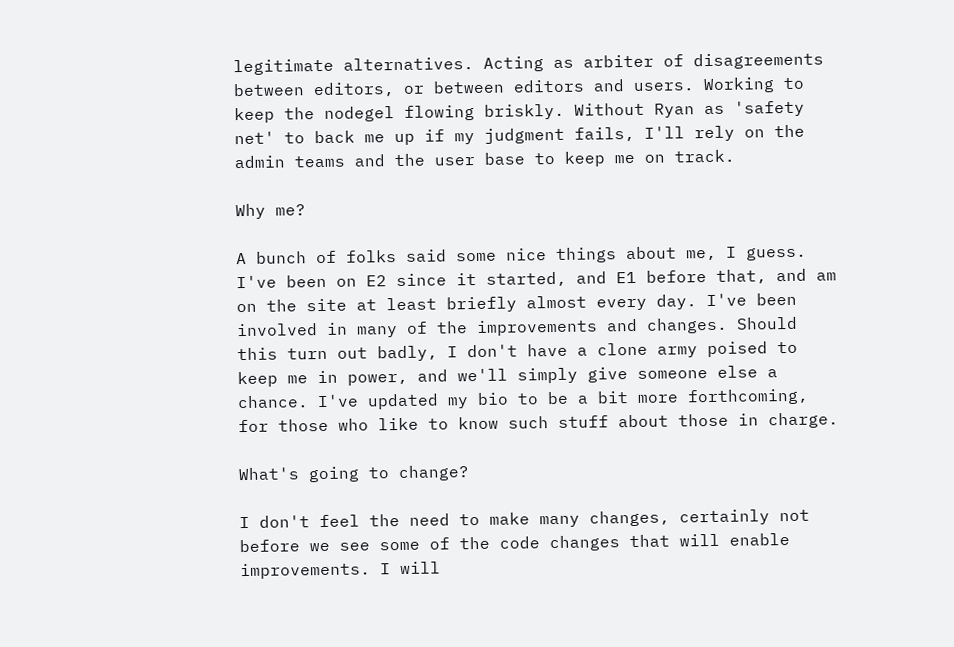legitimate alternatives. Acting as arbiter of disagreements between editors, or between editors and users. Working to keep the nodegel flowing briskly. Without Ryan as 'safety net' to back me up if my judgment fails, I'll rely on the admin teams and the user base to keep me on track.

Why me?

A bunch of folks said some nice things about me, I guess. I've been on E2 since it started, and E1 before that, and am on the site at least briefly almost every day. I've been involved in many of the improvements and changes. Should this turn out badly, I don't have a clone army poised to keep me in power, and we'll simply give someone else a chance. I've updated my bio to be a bit more forthcoming, for those who like to know such stuff about those in charge.

What's going to change?

I don't feel the need to make many changes, certainly not before we see some of the code changes that will enable improvements. I will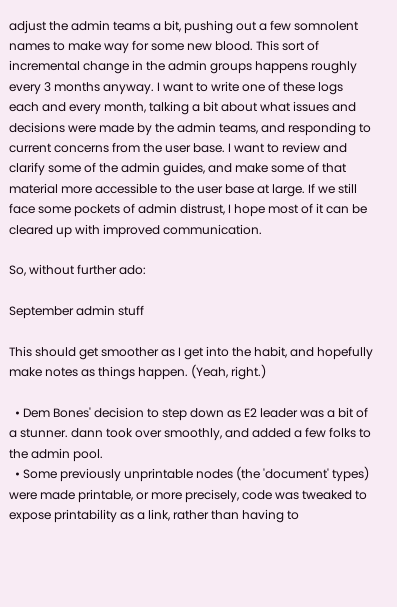adjust the admin teams a bit, pushing out a few somnolent names to make way for some new blood. This sort of incremental change in the admin groups happens roughly every 3 months anyway. I want to write one of these logs each and every month, talking a bit about what issues and decisions were made by the admin teams, and responding to current concerns from the user base. I want to review and clarify some of the admin guides, and make some of that material more accessible to the user base at large. If we still face some pockets of admin distrust, I hope most of it can be cleared up with improved communication.

So, without further ado:

September admin stuff

This should get smoother as I get into the habit, and hopefully make notes as things happen. (Yeah, right.)

  • Dem Bones' decision to step down as E2 leader was a bit of a stunner. dann took over smoothly, and added a few folks to the admin pool.
  • Some previously unprintable nodes (the 'document' types) were made printable, or more precisely, code was tweaked to expose printability as a link, rather than having to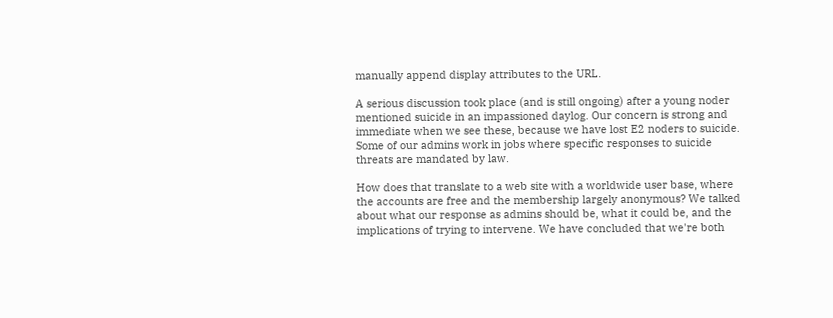manually append display attributes to the URL.

A serious discussion took place (and is still ongoing) after a young noder mentioned suicide in an impassioned daylog. Our concern is strong and immediate when we see these, because we have lost E2 noders to suicide. Some of our admins work in jobs where specific responses to suicide threats are mandated by law.

How does that translate to a web site with a worldwide user base, where the accounts are free and the membership largely anonymous? We talked about what our response as admins should be, what it could be, and the implications of trying to intervene. We have concluded that we're both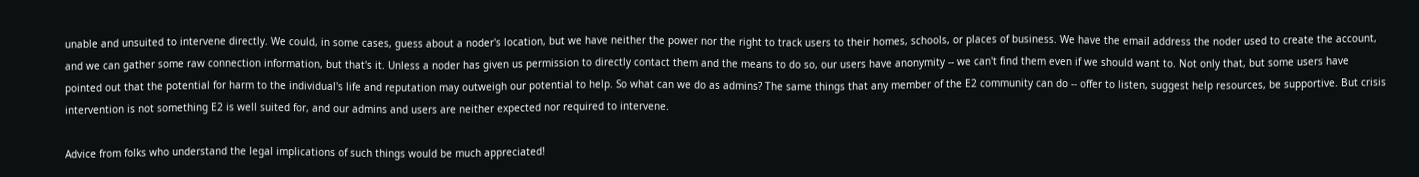unable and unsuited to intervene directly. We could, in some cases, guess about a noder's location, but we have neither the power nor the right to track users to their homes, schools, or places of business. We have the email address the noder used to create the account, and we can gather some raw connection information, but that's it. Unless a noder has given us permission to directly contact them and the means to do so, our users have anonymity -- we can't find them even if we should want to. Not only that, but some users have pointed out that the potential for harm to the individual's life and reputation may outweigh our potential to help. So what can we do as admins? The same things that any member of the E2 community can do -- offer to listen, suggest help resources, be supportive. But crisis intervention is not something E2 is well suited for, and our admins and users are neither expected nor required to intervene.

Advice from folks who understand the legal implications of such things would be much appreciated!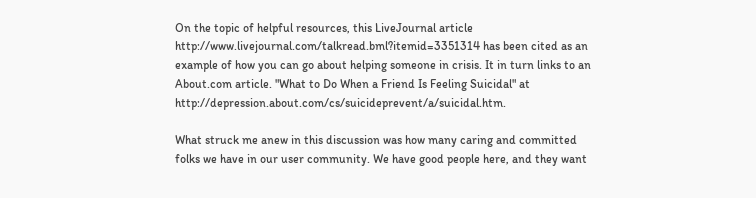On the topic of helpful resources, this LiveJournal article http://www.livejournal.com/talkread.bml?itemid=3351314 has been cited as an example of how you can go about helping someone in crisis. It in turn links to an About.com article. "What to Do When a Friend Is Feeling Suicidal" at http://depression.about.com/cs/suicideprevent/a/suicidal.htm.

What struck me anew in this discussion was how many caring and committed folks we have in our user community. We have good people here, and they want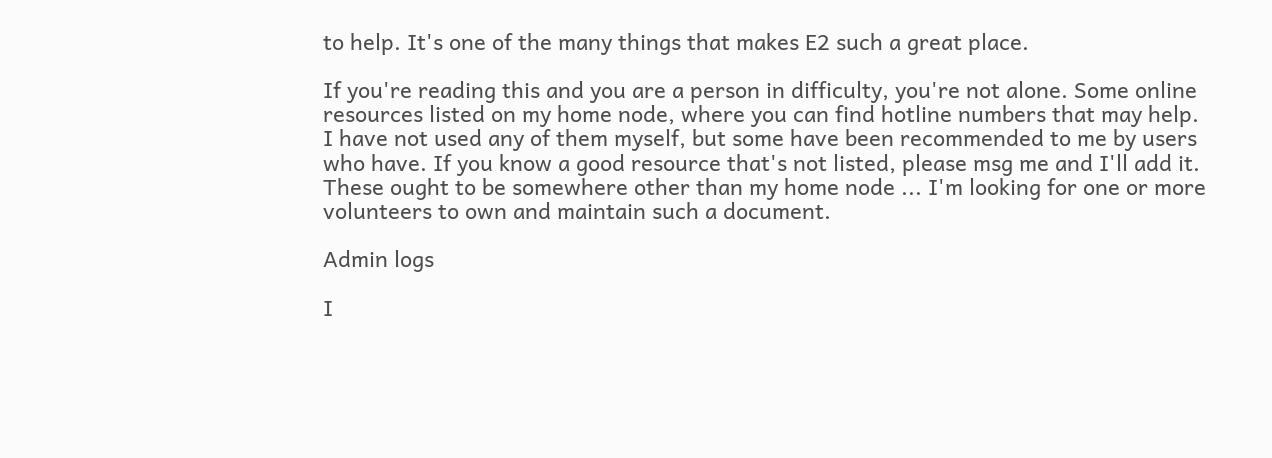to help. It's one of the many things that makes E2 such a great place.

If you're reading this and you are a person in difficulty, you're not alone. Some online resources listed on my home node, where you can find hotline numbers that may help. I have not used any of them myself, but some have been recommended to me by users who have. If you know a good resource that's not listed, please msg me and I'll add it. These ought to be somewhere other than my home node ... I'm looking for one or more volunteers to own and maintain such a document.

Admin logs

I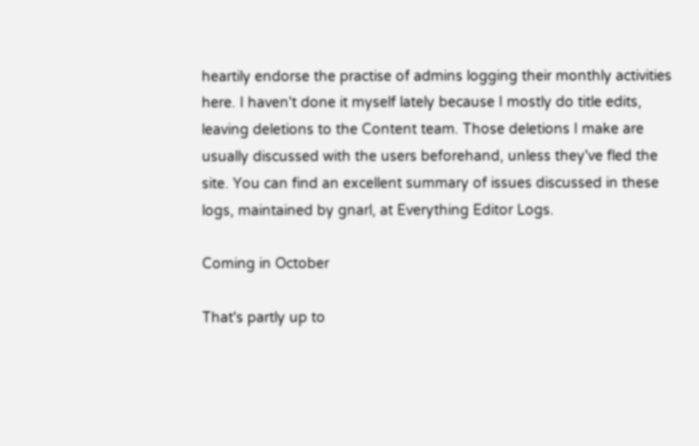heartily endorse the practise of admins logging their monthly activities here. I haven't done it myself lately because I mostly do title edits, leaving deletions to the Content team. Those deletions I make are usually discussed with the users beforehand, unless they've fled the site. You can find an excellent summary of issues discussed in these logs, maintained by gnarl, at Everything Editor Logs.

Coming in October

That's partly up to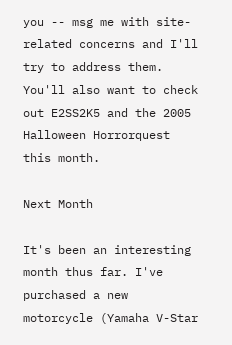you -- msg me with site-related concerns and I'll try to address them. You'll also want to check out E2SS2K5 and the 2005 Halloween Horrorquest this month.

Next Month

It's been an interesting month thus far. I've purchased a new motorcycle (Yamaha V-Star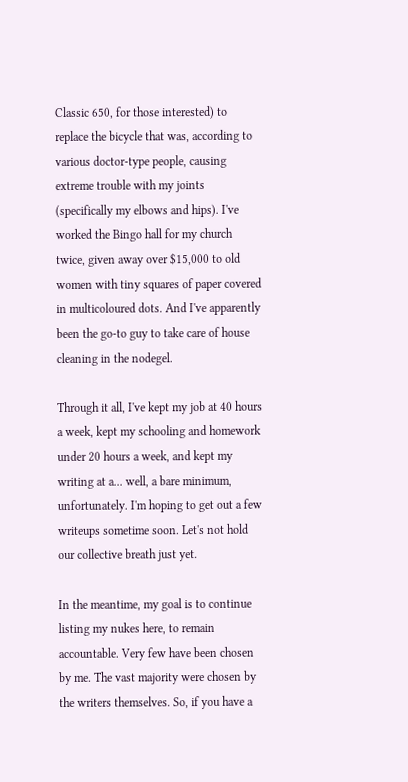Classic 650, for those interested) to replace the bicycle that was, according to various doctor-type people, causing extreme trouble with my joints (specifically my elbows and hips). I've worked the Bingo hall for my church twice, given away over $15,000 to old women with tiny squares of paper covered in multicoloured dots. And I've apparently been the go-to guy to take care of house cleaning in the nodegel.

Through it all, I've kept my job at 40 hours a week, kept my schooling and homework under 20 hours a week, and kept my writing at a... well, a bare minimum, unfortunately. I'm hoping to get out a few writeups sometime soon. Let's not hold our collective breath just yet.

In the meantime, my goal is to continue listing my nukes here, to remain accountable. Very few have been chosen by me. The vast majority were chosen by the writers themselves. So, if you have a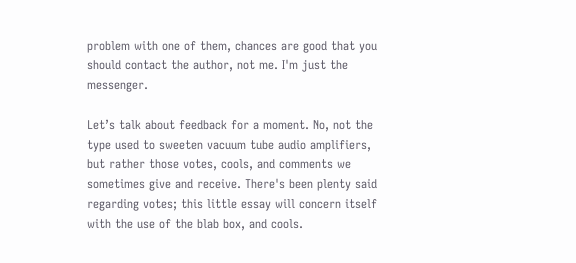problem with one of them, chances are good that you should contact the author, not me. I'm just the messenger.

Let’s talk about feedback for a moment. No, not the type used to sweeten vacuum tube audio amplifiers, but rather those votes, cools, and comments we sometimes give and receive. There's been plenty said regarding votes; this little essay will concern itself with the use of the blab box, and cools.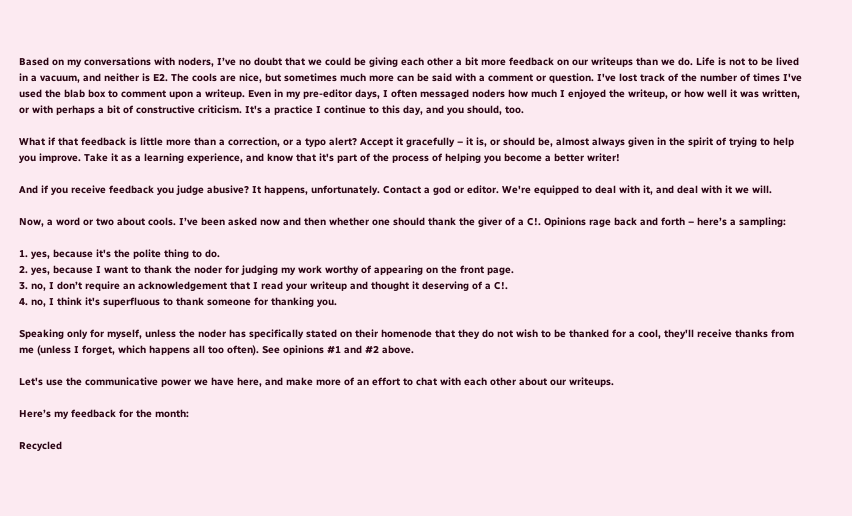Based on my conversations with noders, I’ve no doubt that we could be giving each other a bit more feedback on our writeups than we do. Life is not to be lived in a vacuum, and neither is E2. The cools are nice, but sometimes much more can be said with a comment or question. I've lost track of the number of times I've used the blab box to comment upon a writeup. Even in my pre-editor days, I often messaged noders how much I enjoyed the writeup, or how well it was written, or with perhaps a bit of constructive criticism. It's a practice I continue to this day, and you should, too.

What if that feedback is little more than a correction, or a typo alert? Accept it gracefully – it is, or should be, almost always given in the spirit of trying to help you improve. Take it as a learning experience, and know that it's part of the process of helping you become a better writer!

And if you receive feedback you judge abusive? It happens, unfortunately. Contact a god or editor. We're equipped to deal with it, and deal with it we will.

Now, a word or two about cools. I’ve been asked now and then whether one should thank the giver of a C!. Opinions rage back and forth – here’s a sampling:

1. yes, because it's the polite thing to do.
2. yes, because I want to thank the noder for judging my work worthy of appearing on the front page.
3. no, I don’t require an acknowledgement that I read your writeup and thought it deserving of a C!.
4. no, I think it's superfluous to thank someone for thanking you.

Speaking only for myself, unless the noder has specifically stated on their homenode that they do not wish to be thanked for a cool, they'll receive thanks from me (unless I forget, which happens all too often). See opinions #1 and #2 above.

Let's use the communicative power we have here, and make more of an effort to chat with each other about our writeups.

Here’s my feedback for the month:

Recycled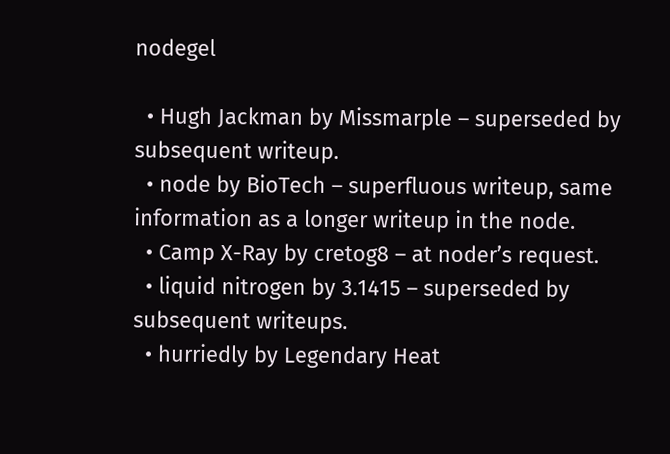nodegel

  • Hugh Jackman by Missmarple – superseded by subsequent writeup.
  • node by BioTech – superfluous writeup, same information as a longer writeup in the node.
  • Camp X-Ray by cretog8 – at noder’s request.
  • liquid nitrogen by 3.1415 – superseded by subsequent writeups.
  • hurriedly by Legendary Heat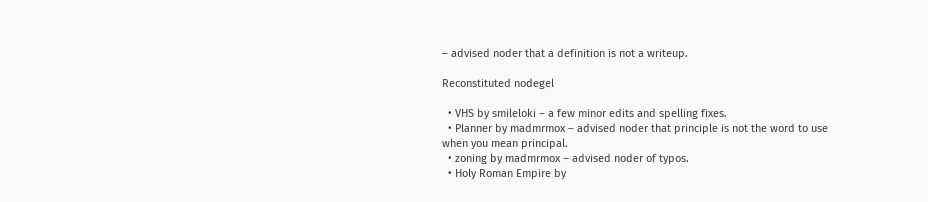– advised noder that a definition is not a writeup.

Reconstituted nodegel

  • VHS by smileloki – a few minor edits and spelling fixes.
  • Planner by madmrmox – advised noder that principle is not the word to use when you mean principal.
  • zoning by madmrmox – advised noder of typos.
  • Holy Roman Empire by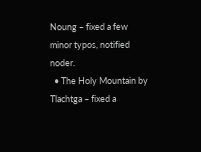Noung – fixed a few minor typos, notified noder.
  • The Holy Mountain by Tlachtga – fixed a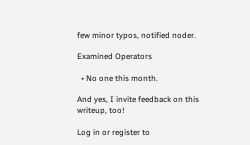few minor typos, notified noder.

Examined Operators

  • No one this month.

And yes, I invite feedback on this writeup, too!

Log in or register to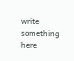write something here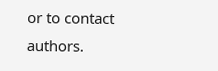or to contact authors.